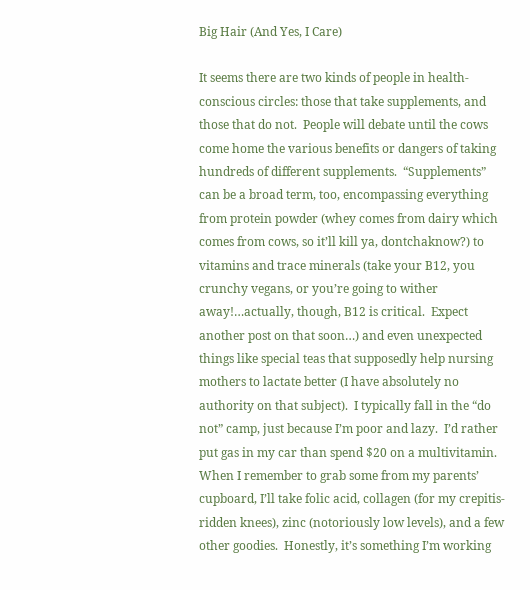Big Hair (And Yes, I Care)

It seems there are two kinds of people in health-conscious circles: those that take supplements, and those that do not.  People will debate until the cows come home the various benefits or dangers of taking hundreds of different supplements.  “Supplements” can be a broad term, too, encompassing everything from protein powder (whey comes from dairy which comes from cows, so it’ll kill ya, dontchaknow?) to vitamins and trace minerals (take your B12, you crunchy vegans, or you’re going to wither away!…actually, though, B12 is critical.  Expect another post on that soon…) and even unexpected things like special teas that supposedly help nursing mothers to lactate better (I have absolutely no authority on that subject).  I typically fall in the “do not” camp, just because I’m poor and lazy.  I’d rather put gas in my car than spend $20 on a multivitamin.  When I remember to grab some from my parents’ cupboard, I’ll take folic acid, collagen (for my crepitis-ridden knees), zinc (notoriously low levels), and a few other goodies.  Honestly, it’s something I’m working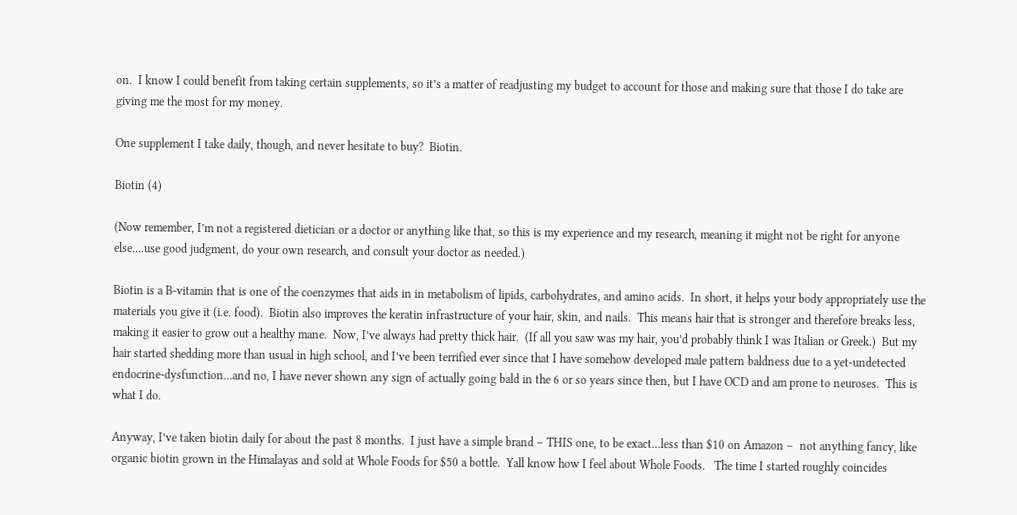on.  I know I could benefit from taking certain supplements, so it’s a matter of readjusting my budget to account for those and making sure that those I do take are giving me the most for my money.

One supplement I take daily, though, and never hesitate to buy?  Biotin.

Biotin (4)

(Now remember, I’m not a registered dietician or a doctor or anything like that, so this is my experience and my research, meaning it might not be right for anyone else….use good judgment, do your own research, and consult your doctor as needed.)

Biotin is a B-vitamin that is one of the coenzymes that aids in in metabolism of lipids, carbohydrates, and amino acids.  In short, it helps your body appropriately use the materials you give it (i.e. food).  Biotin also improves the keratin infrastructure of your hair, skin, and nails.  This means hair that is stronger and therefore breaks less, making it easier to grow out a healthy mane.  Now, I’ve always had pretty thick hair.  (If all you saw was my hair, you’d probably think I was Italian or Greek.)  But my hair started shedding more than usual in high school, and I’ve been terrified ever since that I have somehow developed male pattern baldness due to a yet-undetected endocrine-dysfunction…and no, I have never shown any sign of actually going bald in the 6 or so years since then, but I have OCD and am prone to neuroses.  This is what I do.

Anyway, I’ve taken biotin daily for about the past 8 months.  I just have a simple brand – THIS one, to be exact…less than $10 on Amazon –  not anything fancy, like organic biotin grown in the Himalayas and sold at Whole Foods for $50 a bottle.  Yall know how I feel about Whole Foods.   The time I started roughly coincides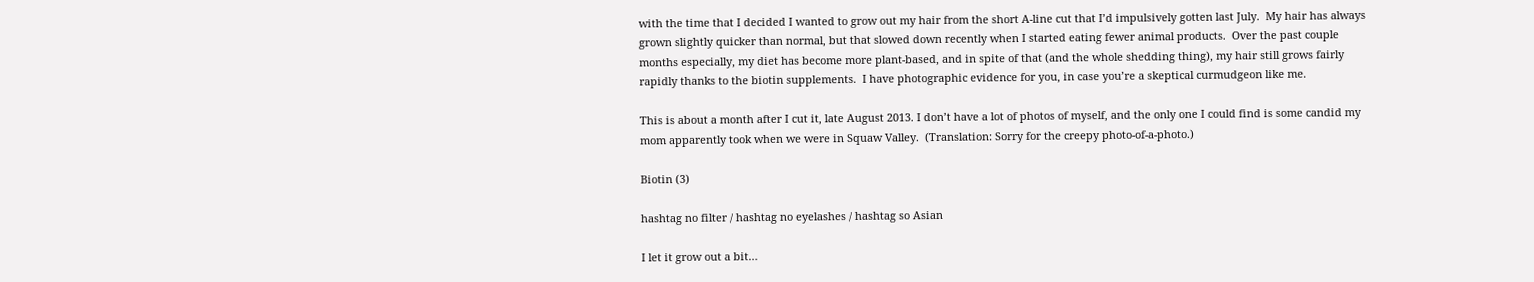with the time that I decided I wanted to grow out my hair from the short A-line cut that I’d impulsively gotten last July.  My hair has always grown slightly quicker than normal, but that slowed down recently when I started eating fewer animal products.  Over the past couple months especially, my diet has become more plant-based, and in spite of that (and the whole shedding thing), my hair still grows fairly rapidly thanks to the biotin supplements.  I have photographic evidence for you, in case you’re a skeptical curmudgeon like me.

This is about a month after I cut it, late August 2013. I don’t have a lot of photos of myself, and the only one I could find is some candid my mom apparently took when we were in Squaw Valley.  (Translation: Sorry for the creepy photo-of-a-photo.)

Biotin (3)

hashtag no filter / hashtag no eyelashes / hashtag so Asian

I let it grow out a bit…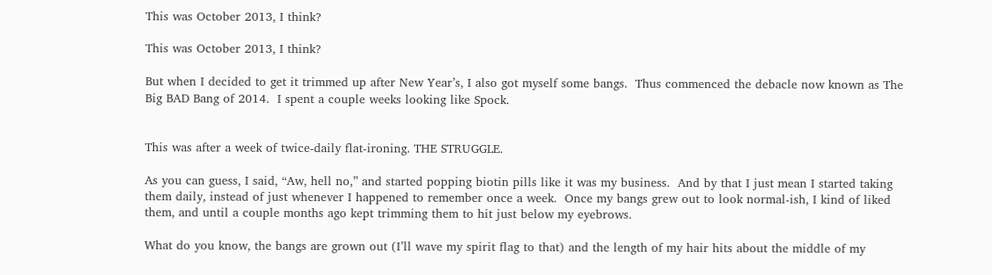This was October 2013, I think?

This was October 2013, I think?

But when I decided to get it trimmed up after New Year’s, I also got myself some bangs.  Thus commenced the debacle now known as The Big BAD Bang of 2014.  I spent a couple weeks looking like Spock.


This was after a week of twice-daily flat-ironing. THE STRUGGLE.

As you can guess, I said, “Aw, hell no,” and started popping biotin pills like it was my business.  And by that I just mean I started taking them daily, instead of just whenever I happened to remember once a week.  Once my bangs grew out to look normal-ish, I kind of liked them, and until a couple months ago kept trimming them to hit just below my eyebrows.

What do you know, the bangs are grown out (I’ll wave my spirit flag to that) and the length of my hair hits about the middle of my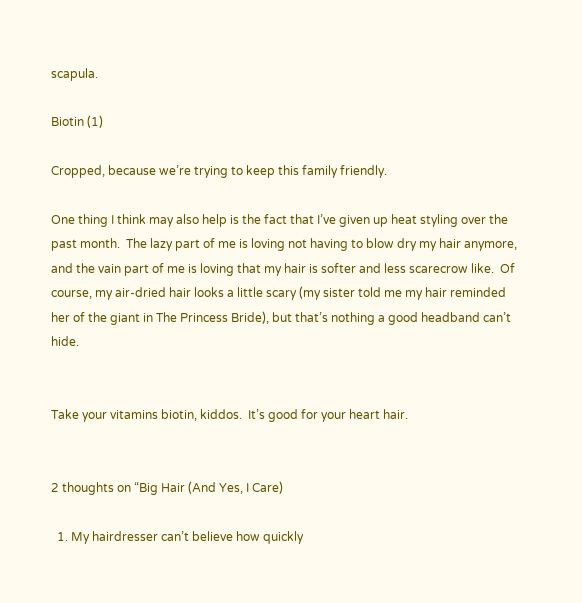scapula.

Biotin (1)

Cropped, because we’re trying to keep this family friendly.

One thing I think may also help is the fact that I’ve given up heat styling over the past month.  The lazy part of me is loving not having to blow dry my hair anymore, and the vain part of me is loving that my hair is softer and less scarecrow like.  Of course, my air-dried hair looks a little scary (my sister told me my hair reminded her of the giant in The Princess Bride), but that’s nothing a good headband can’t hide.


Take your vitamins biotin, kiddos.  It’s good for your heart hair.


2 thoughts on “Big Hair (And Yes, I Care)

  1. My hairdresser can’t believe how quickly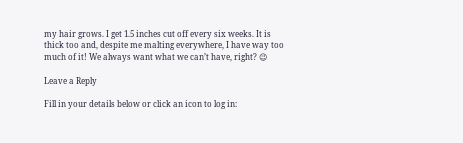my hair grows. I get 1.5 inches cut off every six weeks. It is thick too and, despite me malting everywhere, I have way too much of it! We always want what we can’t have, right? 😉

Leave a Reply

Fill in your details below or click an icon to log in: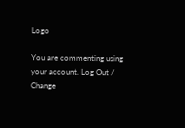Logo

You are commenting using your account. Log Out /  Change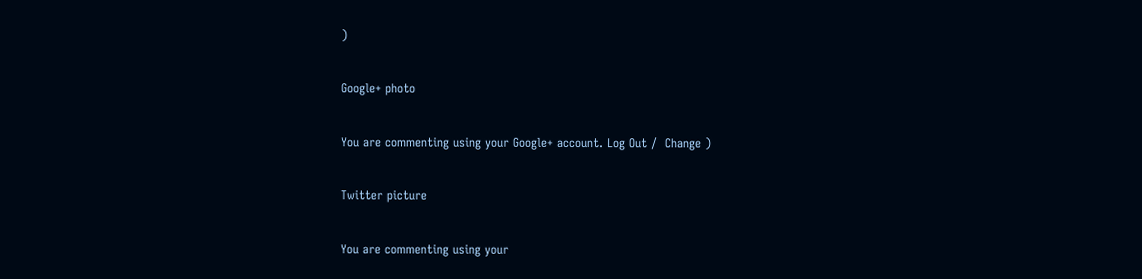)

Google+ photo

You are commenting using your Google+ account. Log Out /  Change )

Twitter picture

You are commenting using your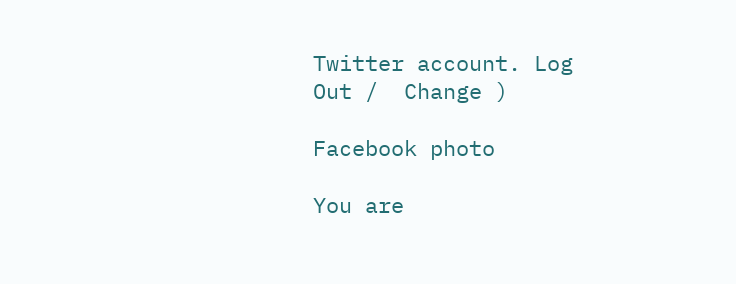Twitter account. Log Out /  Change )

Facebook photo

You are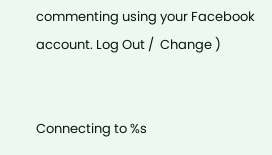commenting using your Facebook account. Log Out /  Change )


Connecting to %s